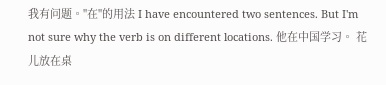我有问题。"在"的用法 I have encountered two sentences. But I'm not sure why the verb is on different locations. 他在中国学习。 花儿放在桌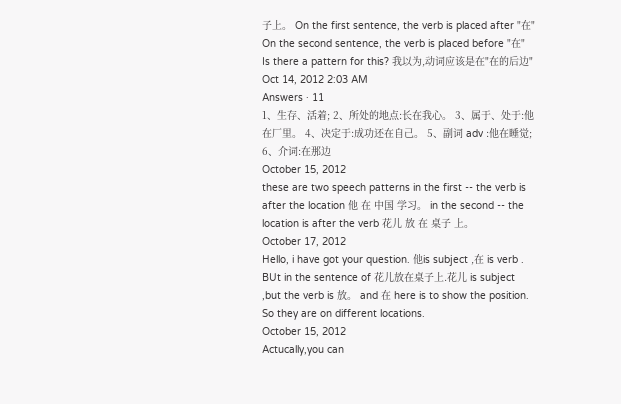子上。 On the first sentence, the verb is placed after "在" On the second sentence, the verb is placed before "在" Is there a pattern for this? 我以为,动词应该是在"在的后边"
Oct 14, 2012 2:03 AM
Answers · 11
1、生存、活着; 2、所处的地点:长在我心。 3、属于、处于:他在厂里。 4、决定于:成功还在自己。 5、副词 adv :他在睡觉; 6、介词:在那边
October 15, 2012
these are two speech patterns in the first -- the verb is after the location 他 在 中国 学习。 in the second -- the location is after the verb 花儿 放 在 桌子 上。
October 17, 2012
Hello, i have got your question. 他is subject ,在 is verb . BUt in the sentence of 花儿放在桌子上.花儿 is subject ,but the verb is 放。 and 在 here is to show the position. So they are on different locations.
October 15, 2012
Actucally,you can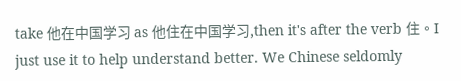take 他在中国学习 as 他住在中国学习,then it's after the verb 住。I just use it to help understand better. We Chinese seldomly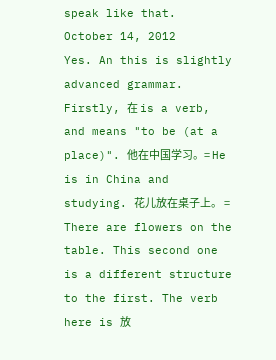speak like that.
October 14, 2012
Yes. An this is slightly advanced grammar. Firstly, 在 is a verb, and means "to be (at a place)". 他在中国学习。= He is in China and studying. 花儿放在桌子上。 = There are flowers on the table. This second one is a different structure to the first. The verb here is 放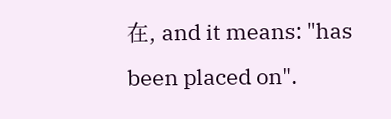在, and it means: "has been placed on".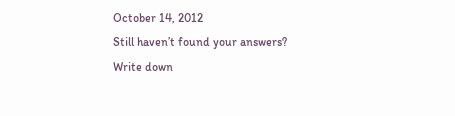October 14, 2012
Still haven’t found your answers?
Write down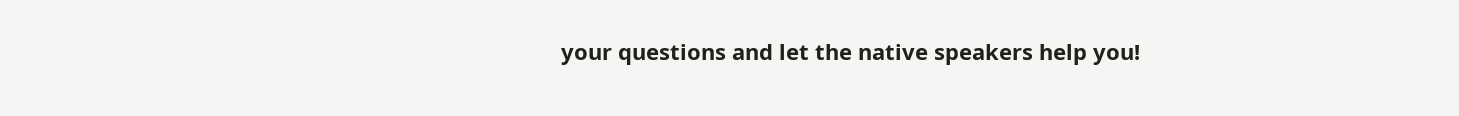your questions and let the native speakers help you!